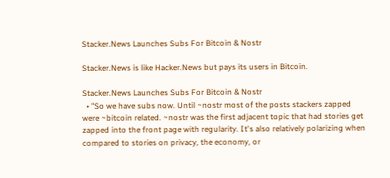Stacker.News Launches Subs For Bitcoin & Nostr

Stacker.News is like Hacker.News but pays its users in Bitcoin.

Stacker.News Launches Subs For Bitcoin & Nostr
  • "So we have subs now. Until ~nostr most of the posts stackers zapped were ~bitcoin related. ~nostr was the first adjacent topic that had stories get zapped into the front page with regularity. It's also relatively polarizing when compared to stories on privacy, the economy, or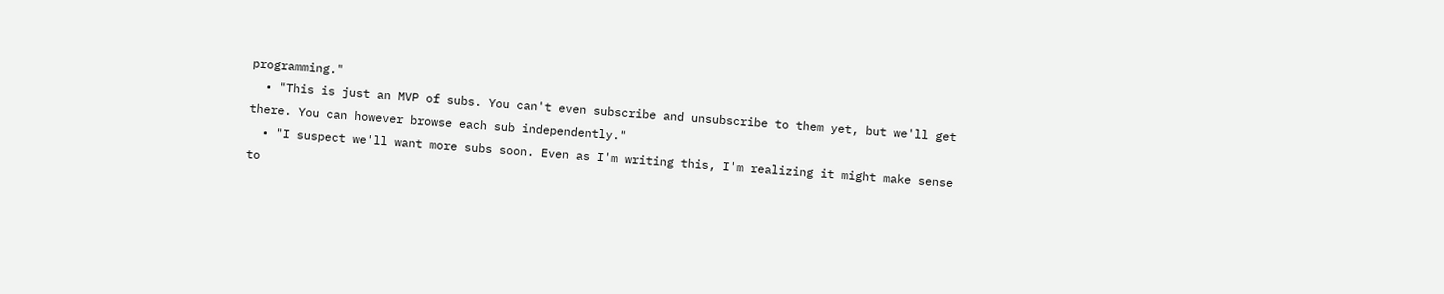programming."
  • "This is just an MVP of subs. You can't even subscribe and unsubscribe to them yet, but we'll get there. You can however browse each sub independently."
  • "I suspect we'll want more subs soon. Even as I'm writing this, I'm realizing it might make sense to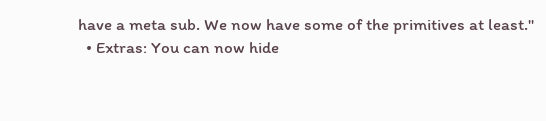have a meta sub. We now have some of the primitives at least."
  • Extras: You can now hide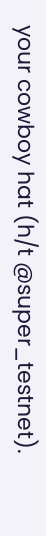your cowboy hat (h/t @super_testnet).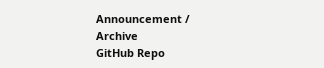Announcement / Archive
GitHub Repo